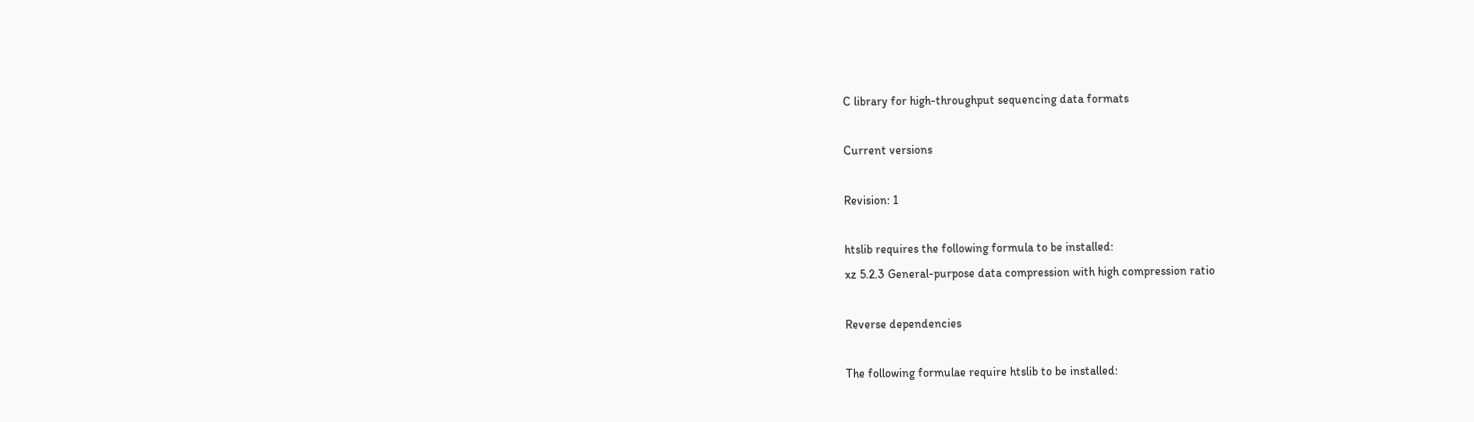C library for high-throughput sequencing data formats

Current versions

Revision: 1

htslib requires the following formula to be installed:
xz 5.2.3 General-purpose data compression with high compression ratio

Reverse dependencies

The following formulae require htslib to be installed: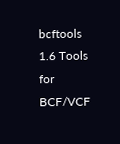bcftools 1.6 Tools for BCF/VCF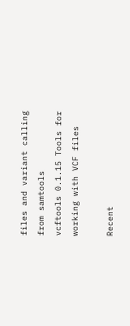files and variant calling from samtools
vcftools 0.1.15 Tools for working with VCF files

Recent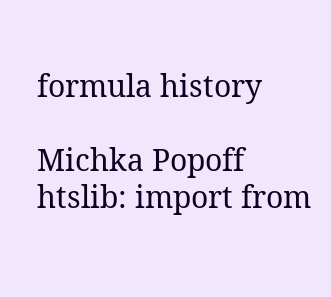formula history

Michka Popoff htslib: import from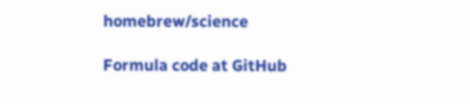homebrew/science

Formula code at GitHub